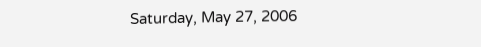Saturday, May 27, 2006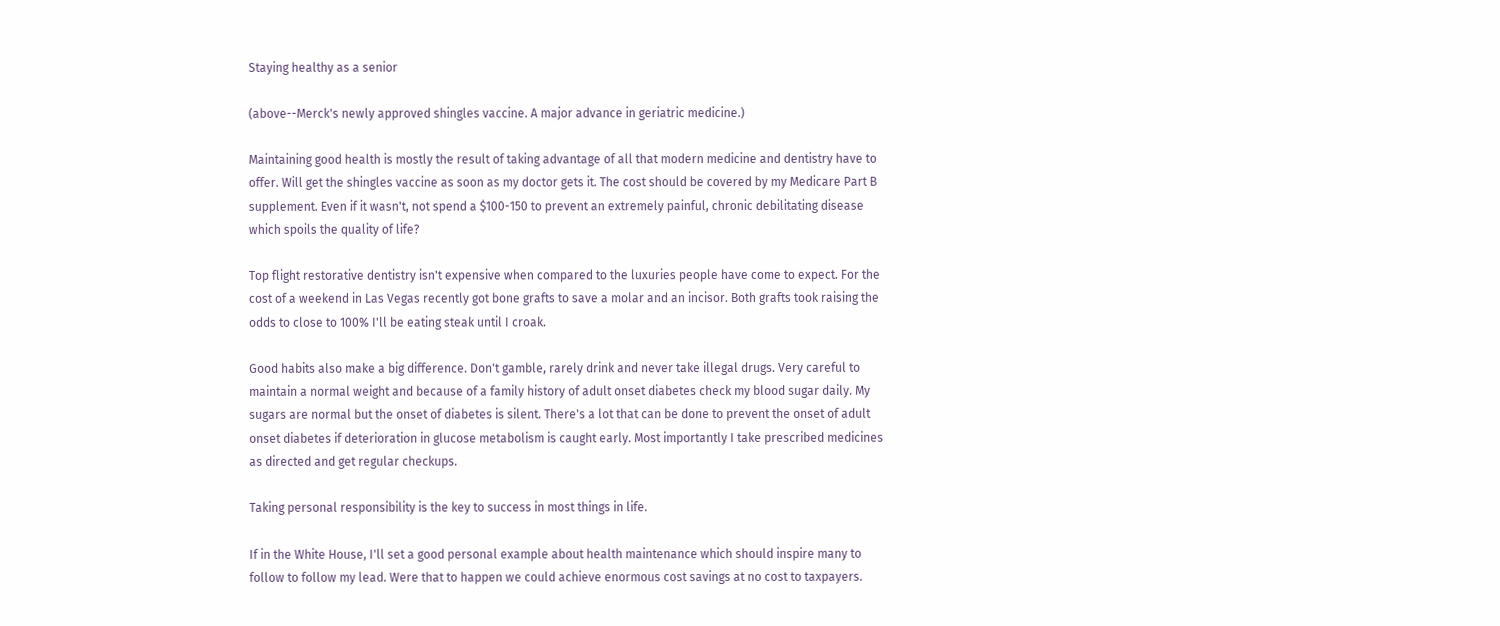Staying healthy as a senior

(above--Merck's newly approved shingles vaccine. A major advance in geriatric medicine.)

Maintaining good health is mostly the result of taking advantage of all that modern medicine and dentistry have to offer. Will get the shingles vaccine as soon as my doctor gets it. The cost should be covered by my Medicare Part B supplement. Even if it wasn't, not spend a $100-150 to prevent an extremely painful, chronic debilitating disease which spoils the quality of life?

Top flight restorative dentistry isn't expensive when compared to the luxuries people have come to expect. For the cost of a weekend in Las Vegas recently got bone grafts to save a molar and an incisor. Both grafts took raising the odds to close to 100% I'll be eating steak until I croak.

Good habits also make a big difference. Don't gamble, rarely drink and never take illegal drugs. Very careful to maintain a normal weight and because of a family history of adult onset diabetes check my blood sugar daily. My sugars are normal but the onset of diabetes is silent. There's a lot that can be done to prevent the onset of adult onset diabetes if deterioration in glucose metabolism is caught early. Most importantly I take prescribed medicines as directed and get regular checkups.

Taking personal responsibility is the key to success in most things in life.

If in the White House, I'll set a good personal example about health maintenance which should inspire many to follow to follow my lead. Were that to happen we could achieve enormous cost savings at no cost to taxpayers.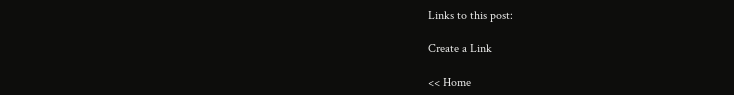Links to this post:

Create a Link

<< Home